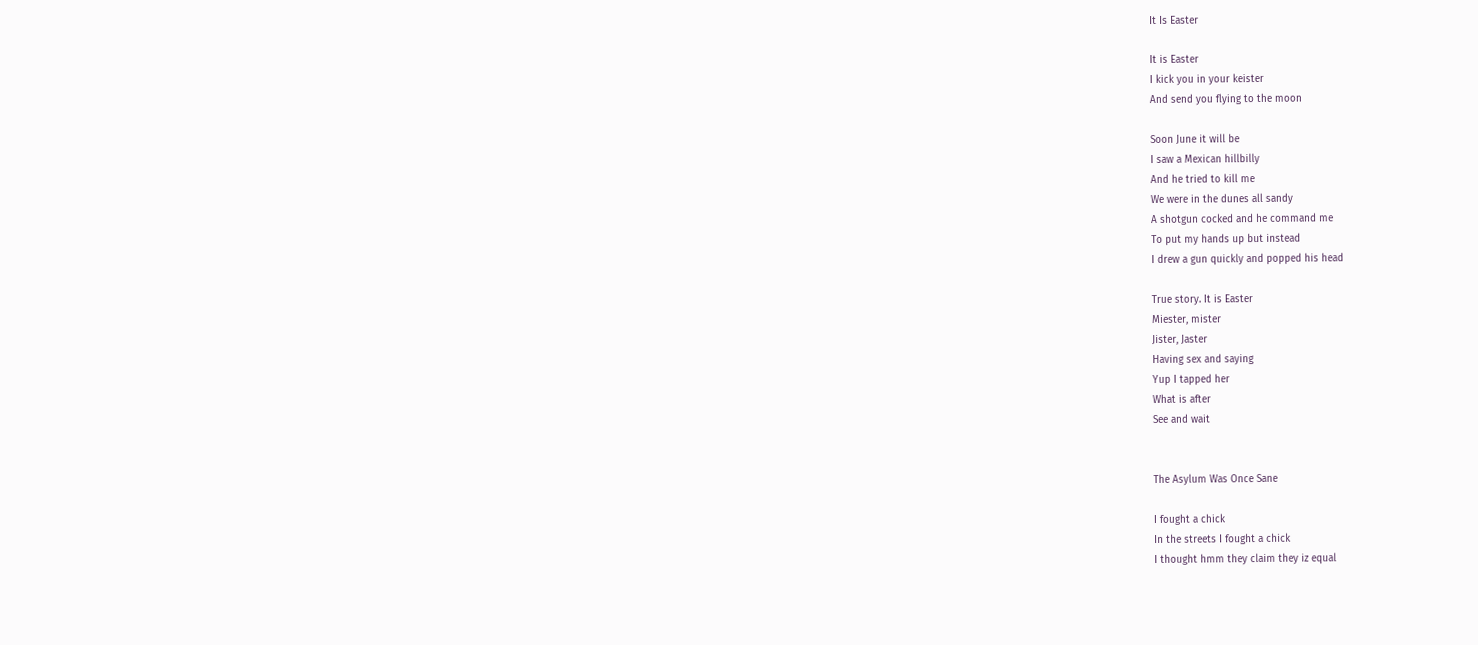It Is Easter

It is Easter
I kick you in your keister
And send you flying to the moon

Soon June it will be
I saw a Mexican hillbilly
And he tried to kill me
We were in the dunes all sandy
A shotgun cocked and he command me
To put my hands up but instead
I drew a gun quickly and popped his head

True story. It is Easter
Miester, mister
Jister, Jaster
Having sex and saying
Yup I tapped her
What is after
See and wait


The Asylum Was Once Sane

I fought a chick
In the streets I fought a chick
I thought hmm they claim they iz equal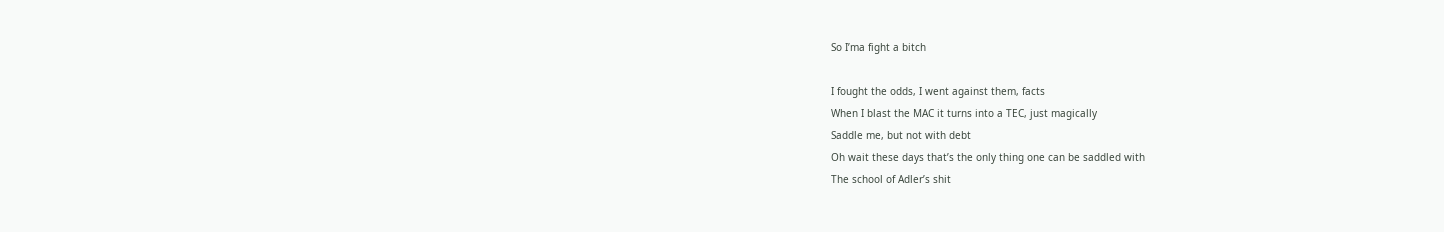So I’ma fight a bitch

I fought the odds, I went against them, facts
When I blast the MAC it turns into a TEC, just magically
Saddle me, but not with debt
Oh wait these days that’s the only thing one can be saddled with
The school of Adler’s shit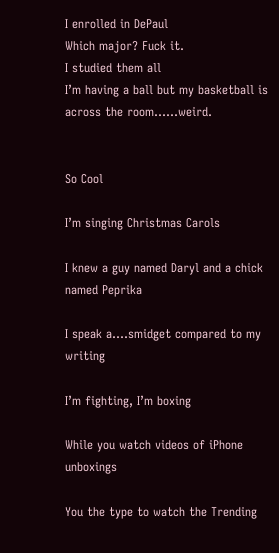I enrolled in DePaul
Which major? Fuck it.
I studied them all
I’m having a ball but my basketball is across the room……weird.


So Cool

I’m singing Christmas Carols

I knew a guy named Daryl and a chick named Peprika

I speak a….smidget compared to my writing

I’m fighting, I’m boxing

While you watch videos of iPhone unboxings

You the type to watch the Trending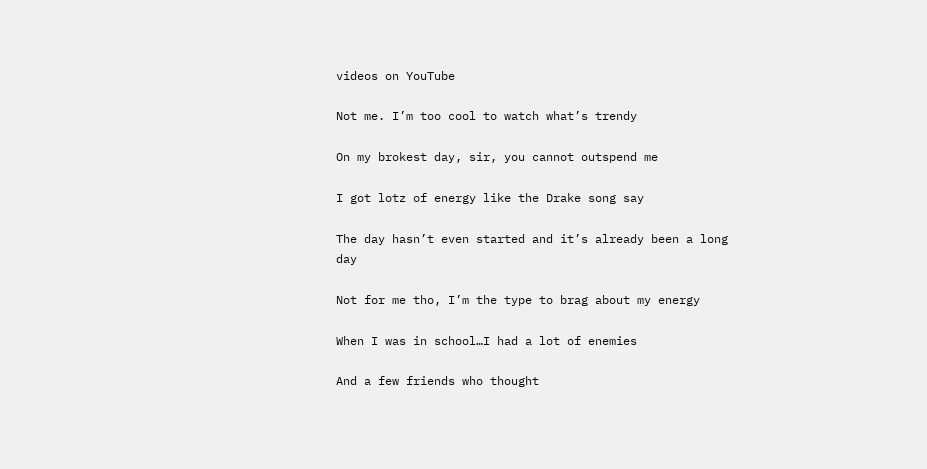videos on YouTube

Not me. I’m too cool to watch what’s trendy

On my brokest day, sir, you cannot outspend me

I got lotz of energy like the Drake song say

The day hasn’t even started and it’s already been a long day

Not for me tho, I’m the type to brag about my energy

When I was in school…I had a lot of enemies

And a few friends who thought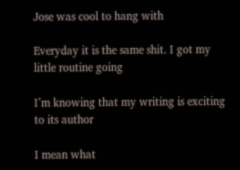Jose was cool to hang with

Everyday it is the same shit. I got my little routine going

I’m knowing that my writing is exciting to its author

I mean what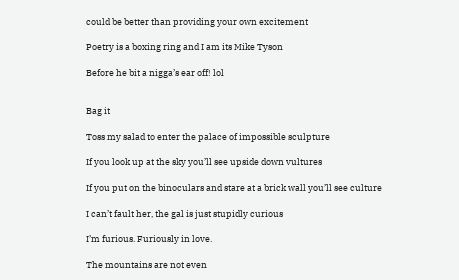could be better than providing your own excitement

Poetry is a boxing ring and I am its Mike Tyson

Before he bit a nigga’s ear off! lol


Bag it

Toss my salad to enter the palace of impossible sculpture

If you look up at the sky you’ll see upside down vultures

If you put on the binoculars and stare at a brick wall you’ll see culture

I can’t fault her, the gal is just stupidly curious

I’m furious. Furiously in love.

The mountains are not even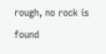rough, no rock is found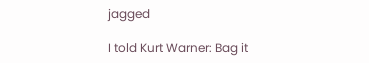jagged

I told Kurt Warner: Bag it